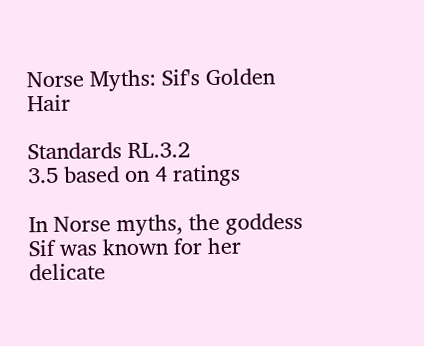Norse Myths: Sif's Golden Hair

Standards RL.3.2
3.5 based on 4 ratings

In Norse myths, the goddess Sif was known for her delicate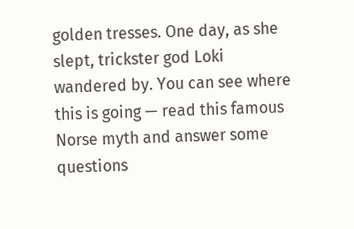golden tresses. One day, as she slept, trickster god Loki wandered by. You can see where this is going — read this famous Norse myth and answer some questions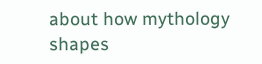about how mythology shapes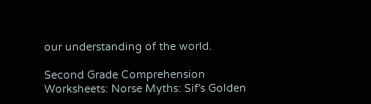our understanding of the world.

Second Grade Comprehension Worksheets: Norse Myths: Sif's Golden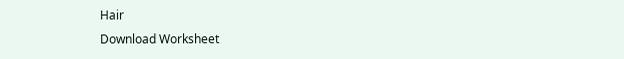Hair
Download Worksheet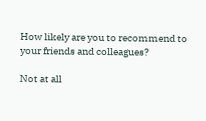How likely are you to recommend to your friends and colleagues?

Not at all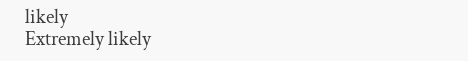likely
Extremely likely